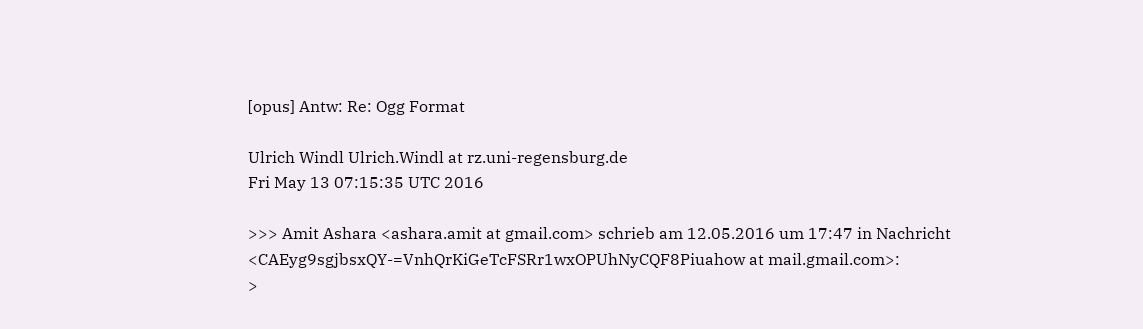[opus] Antw: Re: Ogg Format

Ulrich Windl Ulrich.Windl at rz.uni-regensburg.de
Fri May 13 07:15:35 UTC 2016

>>> Amit Ashara <ashara.amit at gmail.com> schrieb am 12.05.2016 um 17:47 in Nachricht
<CAEyg9sgjbsxQY-=VnhQrKiGeTcFSRr1wxOPUhNyCQF8Piuahow at mail.gmail.com>:
>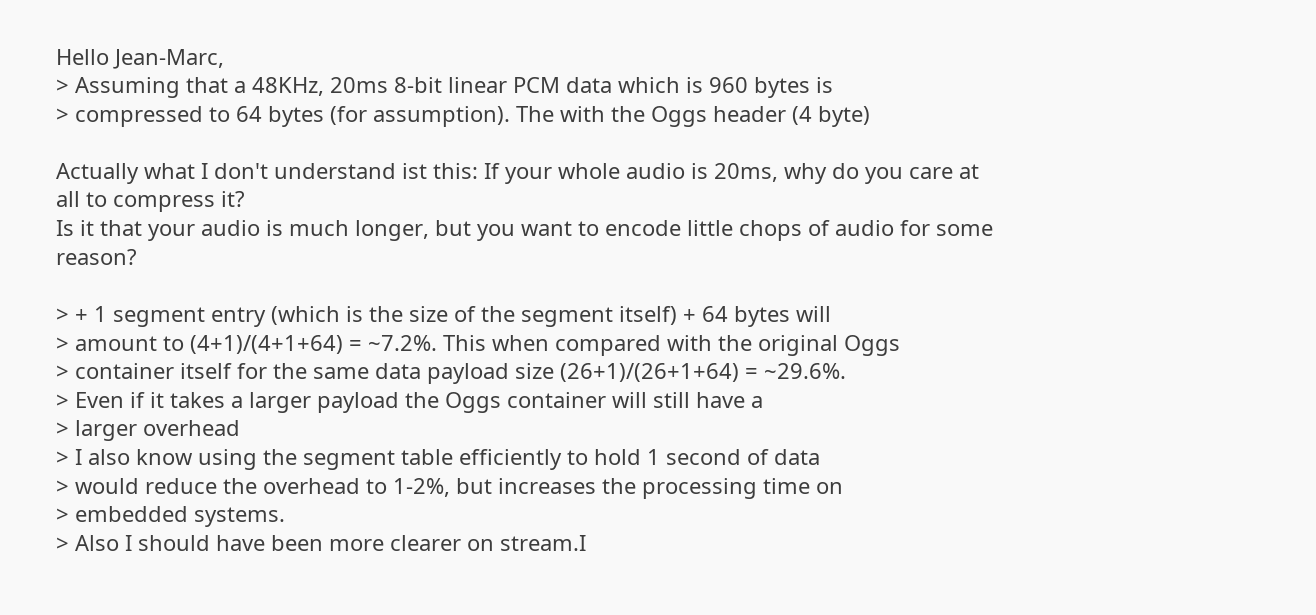Hello Jean-Marc,
> Assuming that a 48KHz, 20ms 8-bit linear PCM data which is 960 bytes is
> compressed to 64 bytes (for assumption). The with the Oggs header (4 byte)

Actually what I don't understand ist this: If your whole audio is 20ms, why do you care at all to compress it?
Is it that your audio is much longer, but you want to encode little chops of audio for some reason?

> + 1 segment entry (which is the size of the segment itself) + 64 bytes will
> amount to (4+1)/(4+1+64) = ~7.2%. This when compared with the original Oggs
> container itself for the same data payload size (26+1)/(26+1+64) = ~29.6%.
> Even if it takes a larger payload the Oggs container will still have a
> larger overhead
> I also know using the segment table efficiently to hold 1 second of data
> would reduce the overhead to 1-2%, but increases the processing time on
> embedded systems.
> Also I should have been more clearer on stream.I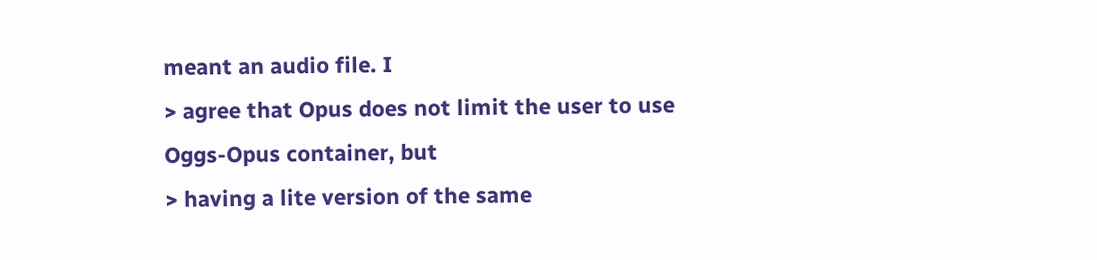meant an audio file. I
> agree that Opus does not limit the user to use Oggs-Opus container, but
> having a lite version of the same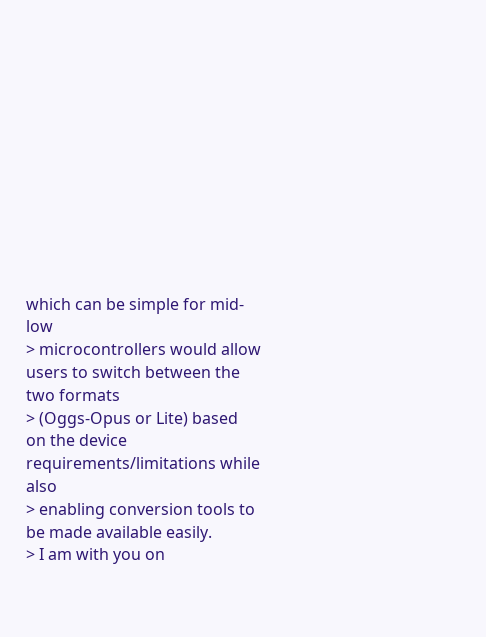which can be simple for mid-low
> microcontrollers would allow users to switch between the two formats
> (Oggs-Opus or Lite) based on the device requirements/limitations while also
> enabling conversion tools to be made available easily.
> I am with you on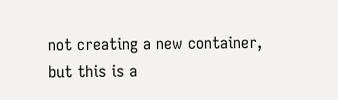not creating a new container, but this is a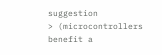suggestion
> (microcontrollers benefit a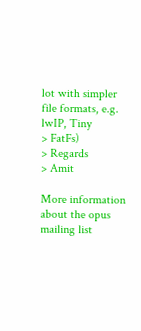lot with simpler file formats, e.g. lwIP, Tiny
> FatFs)
> Regards
> Amit

More information about the opus mailing list